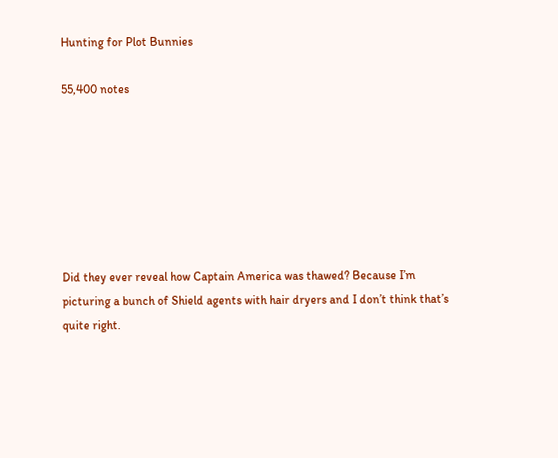Hunting for Plot Bunnies

55,400 notes







Did they ever reveal how Captain America was thawed? Because I’m picturing a bunch of Shield agents with hair dryers and I don’t think that’s quite right.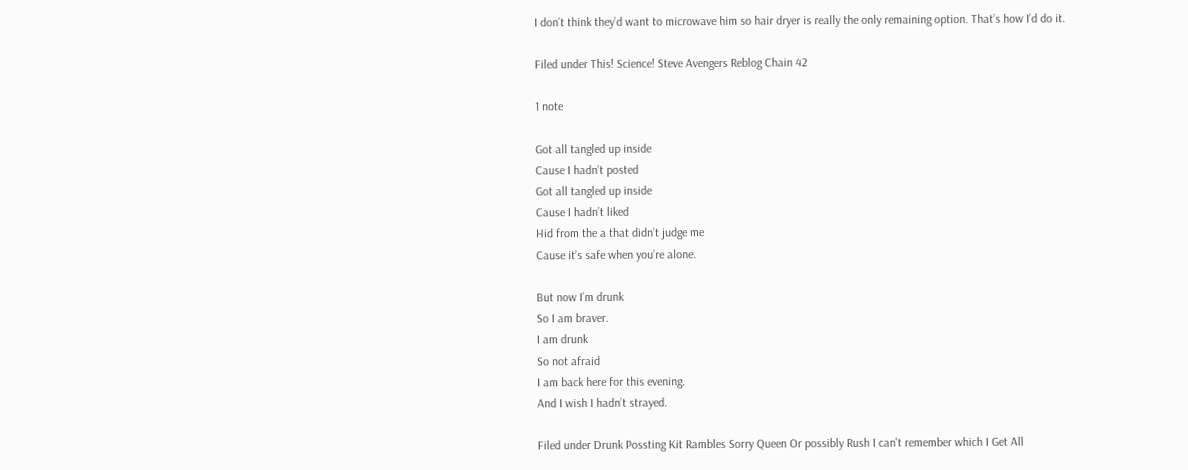I don’t think they’d want to microwave him so hair dryer is really the only remaining option. That’s how I’d do it.

Filed under This! Science! Steve Avengers Reblog Chain 42

1 note

Got all tangled up inside
Cause I hadn’t posted
Got all tangled up inside
Cause I hadn’t liked
Hid from the a that didn’t judge me
Cause it’s safe when you’re alone.

But now I’m drunk
So I am braver.
I am drunk
So not afraid
I am back here for this evening.
And I wish I hadn’t strayed.

Filed under Drunk Possting Kit Rambles Sorry Queen Or possibly Rush I can't remember which I Get All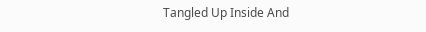Tangled Up Inside And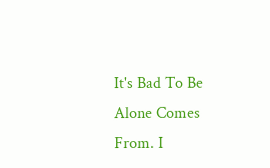It's Bad To Be Alone Comes From. I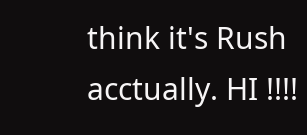think it's Rush acctually. HI !!!!